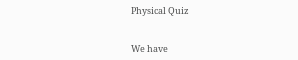Physical Quiz


We have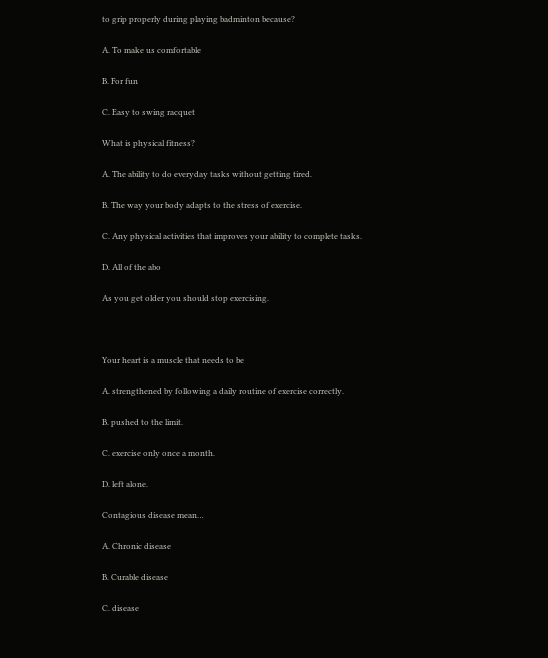to grip properly during playing badminton because?

A. To make us comfortable

B. For fun

C. Easy to swing racquet

What is physical fitness?

A. The ability to do everyday tasks without getting tired.

B. The way your body adapts to the stress of exercise.

C. Any physical activities that improves your ability to complete tasks.

D. All of the abo

As you get older you should stop exercising.



Your heart is a muscle that needs to be

A. strengthened by following a daily routine of exercise correctly.

B. pushed to the limit.

C. exercise only once a month.

D. left alone.

Contagious disease mean…

A. Chronic disease

B. Curable disease

C. disease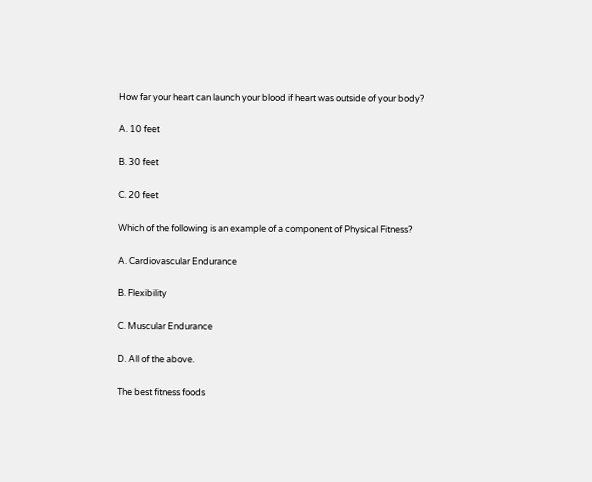How far your heart can launch your blood if heart was outside of your body?

A. 10 feet

B. 30 feet

C. 20 feet

Which of the following is an example of a component of Physical Fitness?

A. Cardiovascular Endurance

B. Flexibility

C. Muscular Endurance

D. All of the above.

The best fitness foods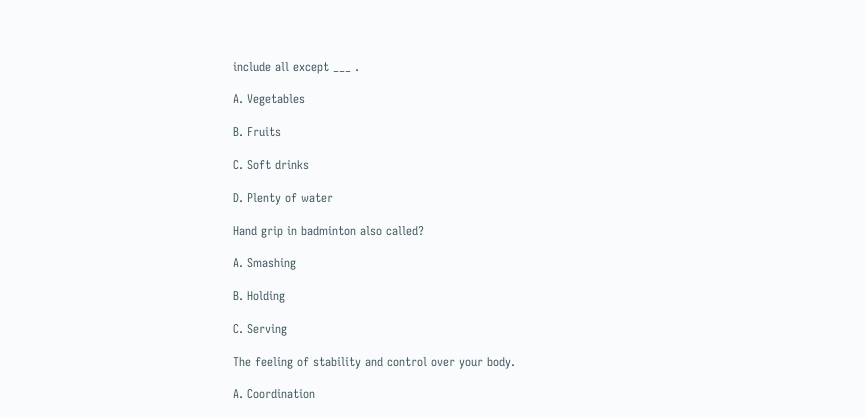include all except ___ .

A. Vegetables

B. Fruits

C. Soft drinks

D. Plenty of water

Hand grip in badminton also called?

A. Smashing

B. Holding

C. Serving

The feeling of stability and control over your body.

A. Coordination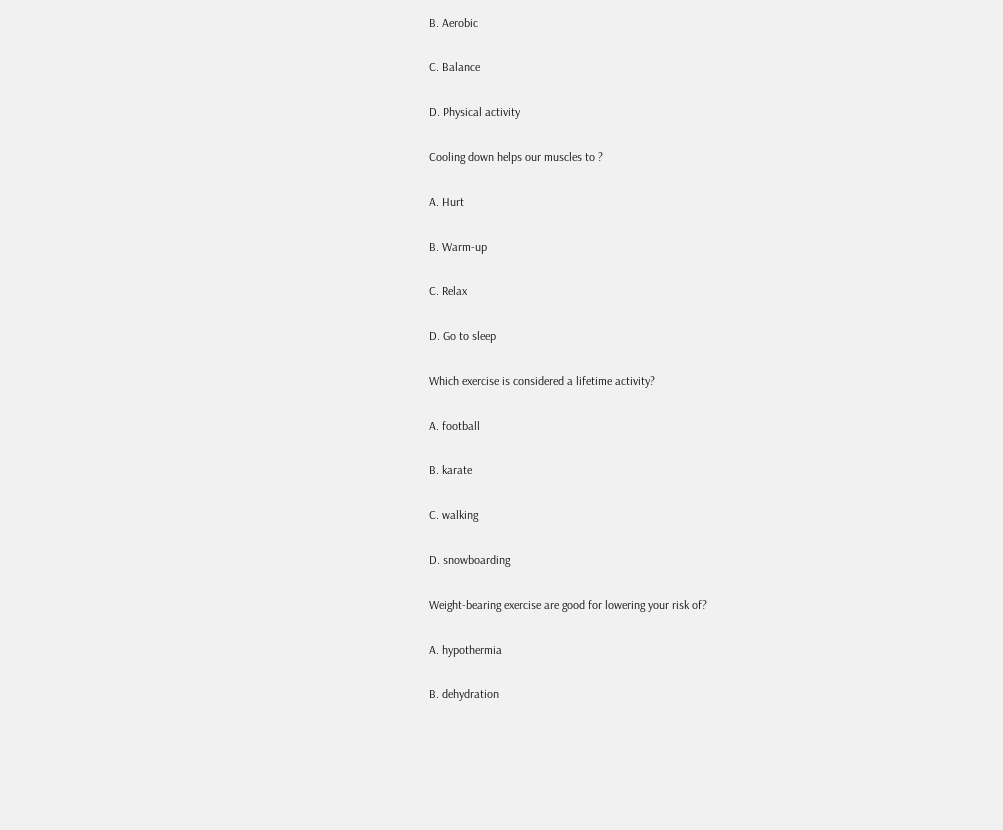B. Aerobic

C. Balance

D. Physical activity

Cooling down helps our muscles to ?

A. Hurt

B. Warm-up

C. Relax

D. Go to sleep

Which exercise is considered a lifetime activity?

A. football

B. karate

C. walking

D. snowboarding

Weight-bearing exercise are good for lowering your risk of?

A. hypothermia

B. dehydration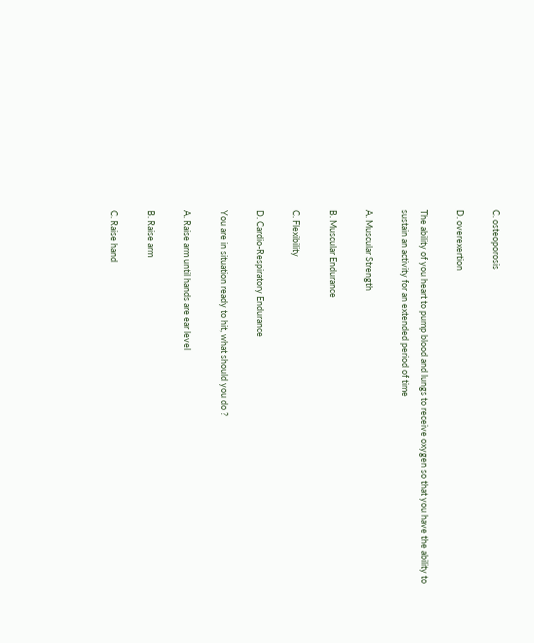C. osteoporosis

D. overexertion

The ability of you heart to pump blood and lungs to receive oxygen so that you have the ability to sustain an activity for an extended period of time

A. Muscular Strength

B. Muscular Endurance

C. Flexibility

D. Cardio-Respiratory Endurance

You are in situation ready to hit, what should you do ?

A. Raise arm until hands are ear level

B. Raise arm

C. Raise hand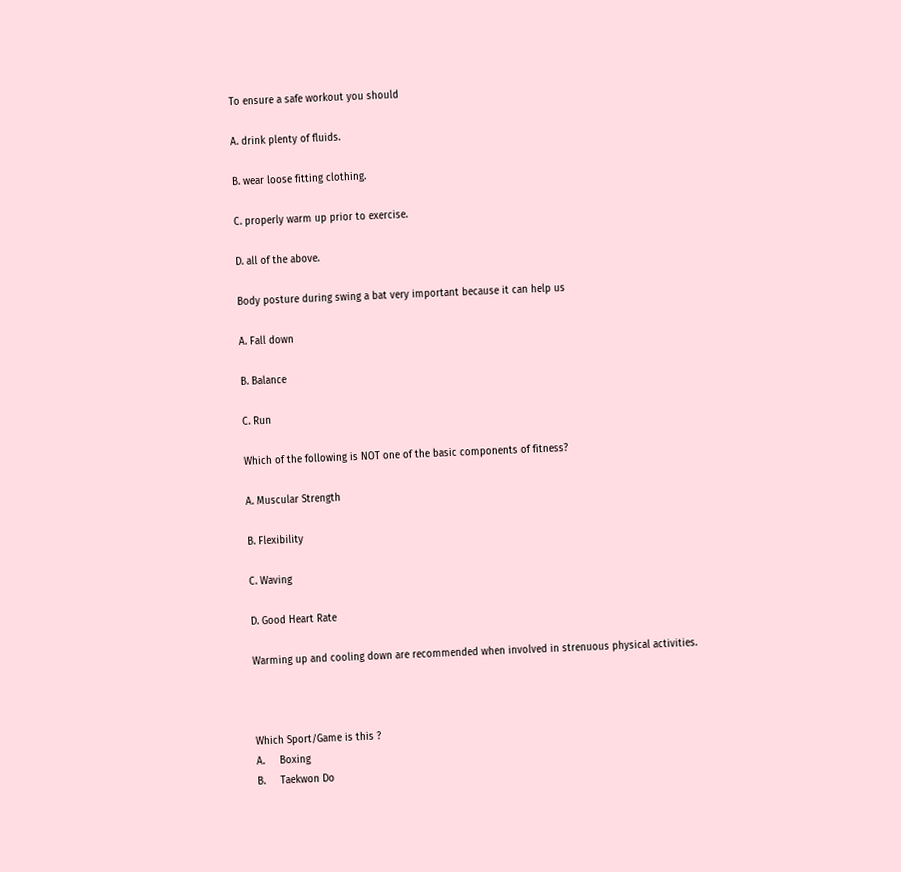To ensure a safe workout you should

A. drink plenty of fluids.

B. wear loose fitting clothing.

C. properly warm up prior to exercise.

D. all of the above.

Body posture during swing a bat very important because it can help us

A. Fall down

B. Balance

C. Run

Which of the following is NOT one of the basic components of fitness?

A. Muscular Strength

B. Flexibility

C. Waving

D. Good Heart Rate

Warming up and cooling down are recommended when involved in strenuous physical activities.



Which Sport/Game is this ?
A.     Boxing
B.     Taekwon Do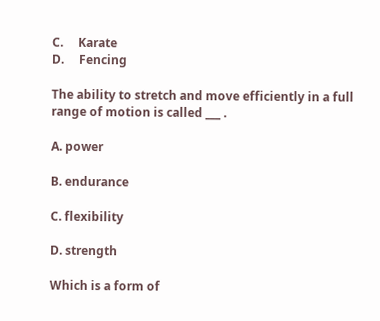C.     Karate
D.     Fencing

The ability to stretch and move efficiently in a full range of motion is called ___ .

A. power

B. endurance

C. flexibility

D. strength

Which is a form of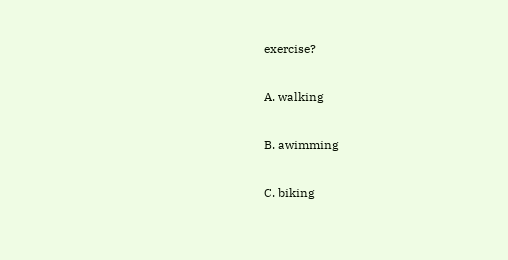exercise?

A. walking

B. awimming

C. biking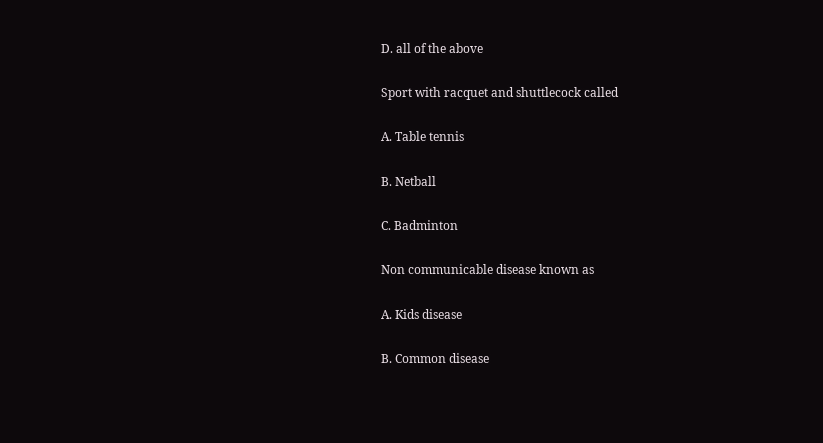D. all of the above

Sport with racquet and shuttlecock called

A. Table tennis

B. Netball

C. Badminton

Non communicable disease known as

A. Kids disease

B. Common disease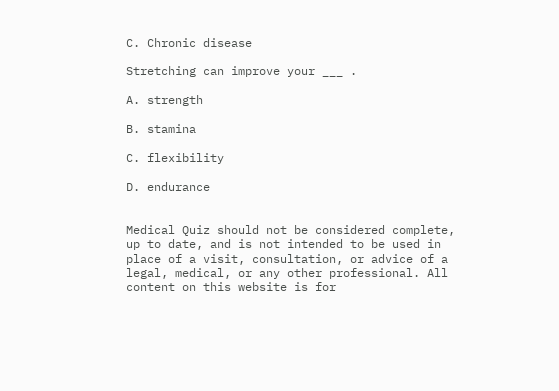C. Chronic disease

Stretching can improve your ___ .

A. strength

B. stamina

C. flexibility

D. endurance


Medical Quiz should not be considered complete, up to date, and is not intended to be used in place of a visit, consultation, or advice of a legal, medical, or any other professional. All content on this website is for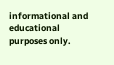informational and educational purposes only.